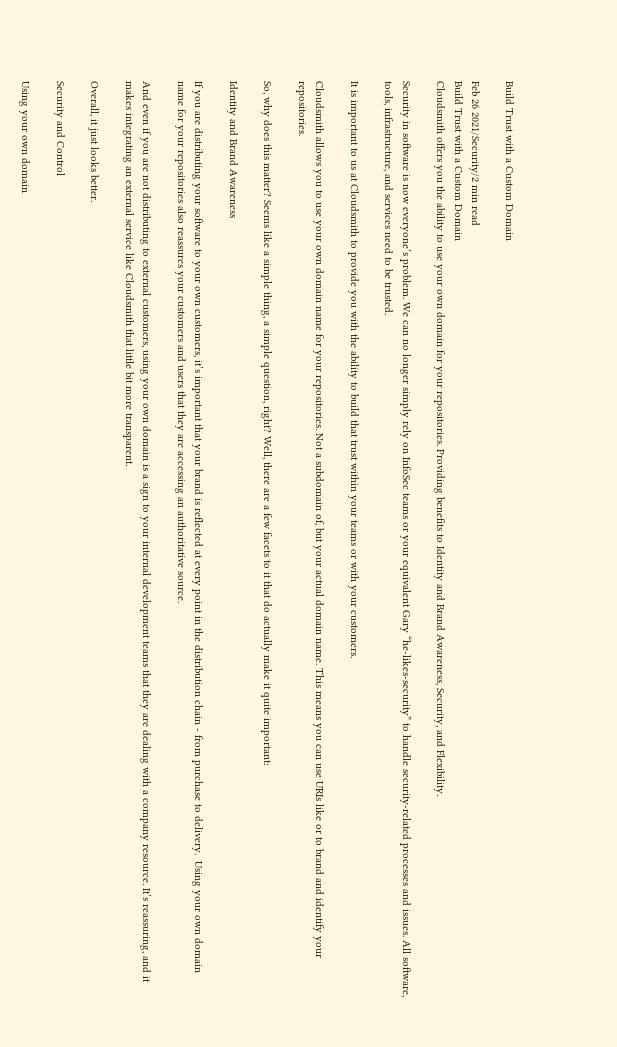Build Trust with a Custom Domain

Feb 26 2021/Security/2 min read
Build Trust with a Custom Domain
Cloudsmith offers you the ability to use your own domain for your repositories. Providing benefits to Identity and Brand Awareness, Security, and Flexibility.

Security in software is now everyone’s problem. We can no longer simply rely on InfoSec teams or your equivalent Gary “he-likes-security” to handle security-related processes and issues. All software, tools, infrastructure, and services need to be trusted.

It is important to us at Cloudsmith to provide you with the ability to build that trust within your teams or with your customers.

Cloudsmith allows you to use your own domain name for your repositories. Not a subdomain of, but your actual domain name. This means you can use URIs like or to brand and identify your repositories.

So, why does this matter? Seems like a simple thing, a simple question, right? Well, there are a few facets to it that do actually make it quite important:

Identity and Brand Awareness

If you are distributing your software to your own customers, it’s important that your brand is reflected at every point in the distribution chain - from purchase to delivery.  Using your own domain name for your repositories also reassures your customers and users that they are accessing an authoritative source.

And even if you are not distributing to external customers, using your own domain is a sign to your internal development teams that they are dealing with a company resource. It’s reassuring, and it makes integrating an external service like Cloudsmith that little bit more transparent.

Overall, it just looks better.

Security and Control

Using your own domain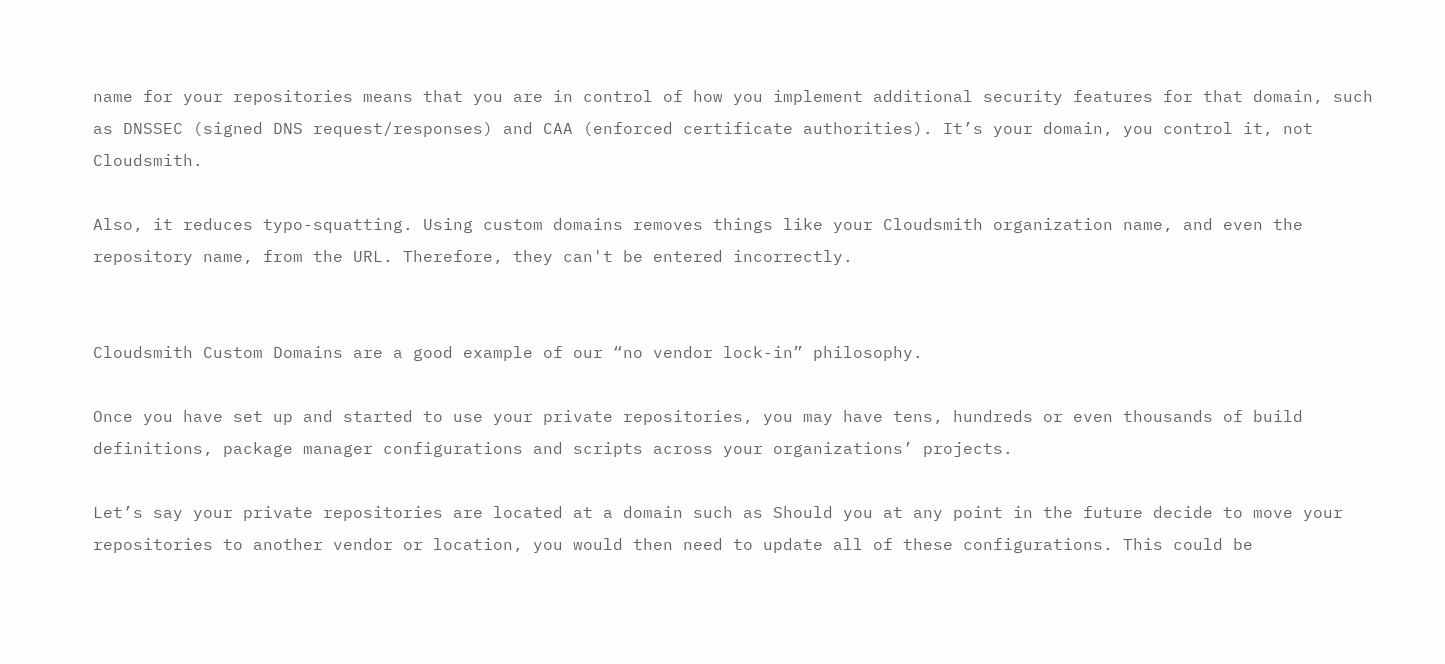name for your repositories means that you are in control of how you implement additional security features for that domain, such as DNSSEC (signed DNS request/responses) and CAA (enforced certificate authorities). It’s your domain, you control it, not Cloudsmith.

Also, it reduces typo-squatting. Using custom domains removes things like your Cloudsmith organization name, and even the repository name, from the URL. Therefore, they can't be entered incorrectly.


Cloudsmith Custom Domains are a good example of our “no vendor lock-in” philosophy.

Once you have set up and started to use your private repositories, you may have tens, hundreds or even thousands of build definitions, package manager configurations and scripts across your organizations’ projects.

Let’s say your private repositories are located at a domain such as Should you at any point in the future decide to move your repositories to another vendor or location, you would then need to update all of these configurations. This could be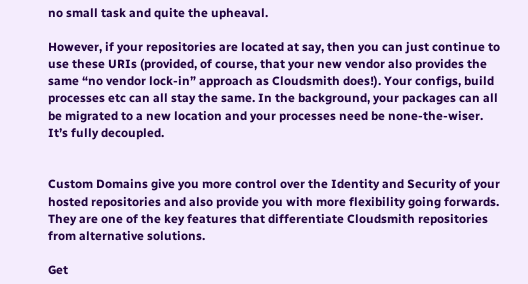no small task and quite the upheaval.

However, if your repositories are located at say, then you can just continue to use these URIs (provided, of course, that your new vendor also provides the same “no vendor lock-in” approach as Cloudsmith does!). Your configs, build processes etc can all stay the same. In the background, your packages can all be migrated to a new location and your processes need be none-the-wiser. It’s fully decoupled.


Custom Domains give you more control over the Identity and Security of your hosted repositories and also provide you with more flexibility going forwards. They are one of the key features that differentiate Cloudsmith repositories from alternative solutions.

Get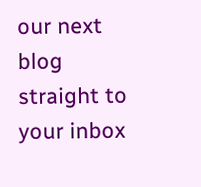our next blog straight to your inbox